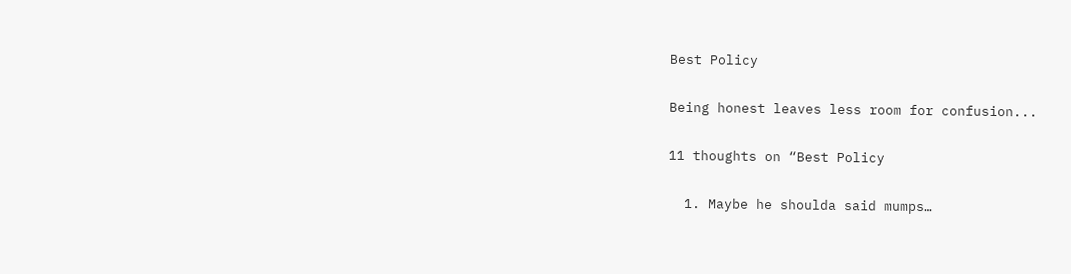Best Policy

Being honest leaves less room for confusion...

11 thoughts on “Best Policy

  1. Maybe he shoulda said mumps…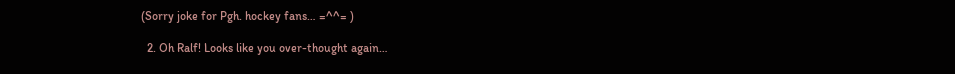(Sorry joke for Pgh. hockey fans… =^^= )

  2. Oh Ralf! Looks like you over-thought again…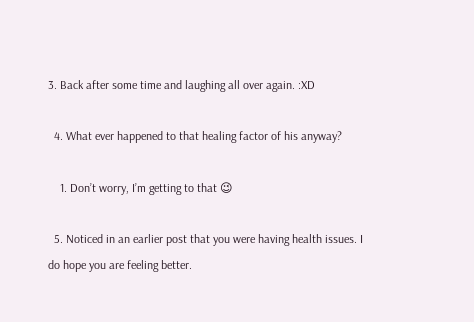3. Back after some time and laughing all over again. :XD

  4. What ever happened to that healing factor of his anyway?

    1. Don’t worry, I’m getting to that 😉

  5. Noticed in an earlier post that you were having health issues. I do hope you are feeling better.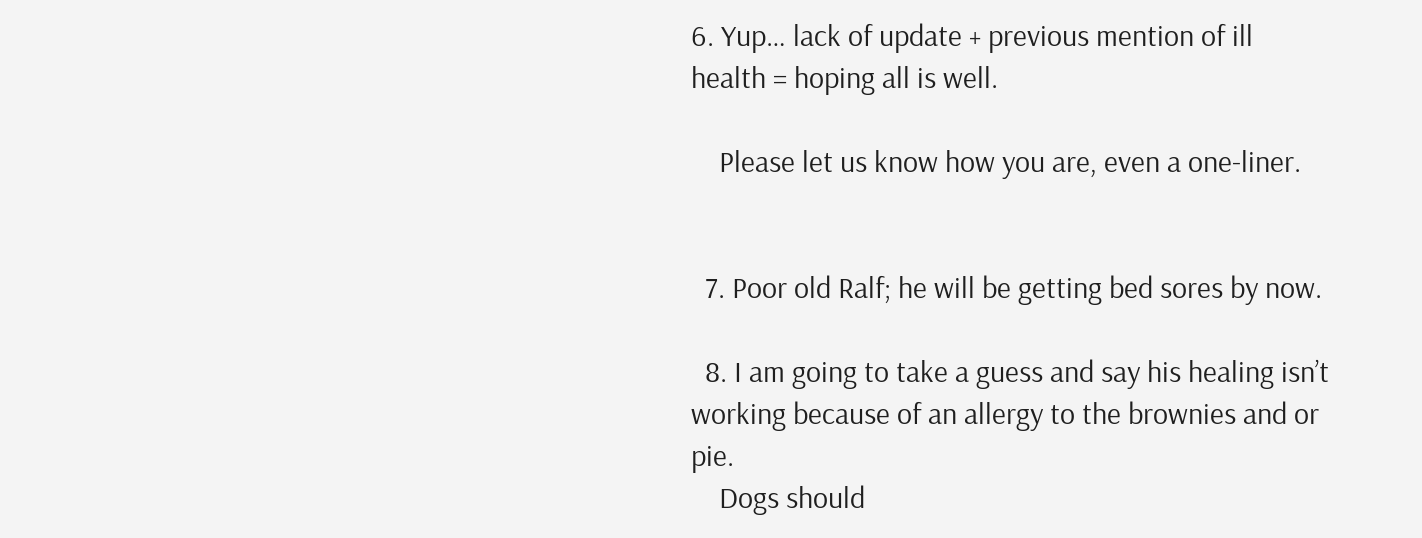6. Yup… lack of update + previous mention of ill health = hoping all is well.

    Please let us know how you are, even a one-liner.


  7. Poor old Ralf; he will be getting bed sores by now.

  8. I am going to take a guess and say his healing isn’t working because of an allergy to the brownies and or pie.
    Dogs should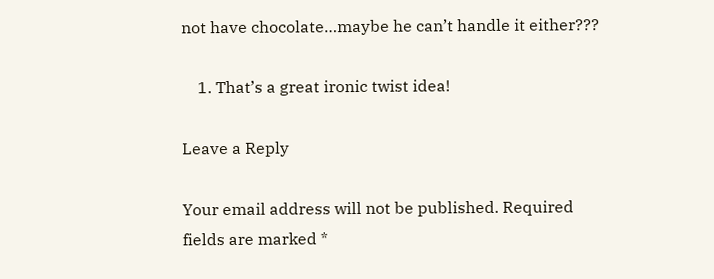not have chocolate…maybe he can’t handle it either???

    1. That’s a great ironic twist idea!

Leave a Reply

Your email address will not be published. Required fields are marked *